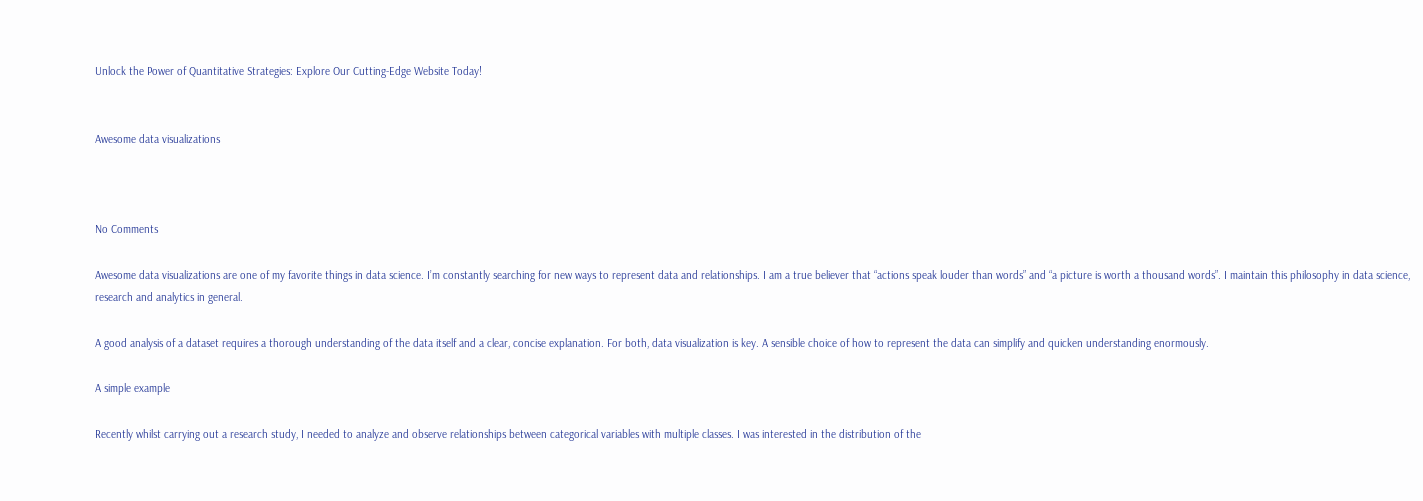Unlock the Power of Quantitative Strategies: Explore Our Cutting-Edge Website Today!


Awesome data visualizations



No Comments

Awesome data visualizations are one of my favorite things in data science. I’m constantly searching for new ways to represent data and relationships. I am a true believer that “actions speak louder than words” and “a picture is worth a thousand words”. I maintain this philosophy in data science, research and analytics in general.

A good analysis of a dataset requires a thorough understanding of the data itself and a clear, concise explanation. For both, data visualization is key. A sensible choice of how to represent the data can simplify and quicken understanding enormously.

A simple example

Recently whilst carrying out a research study, I needed to analyze and observe relationships between categorical variables with multiple classes. I was interested in the distribution of the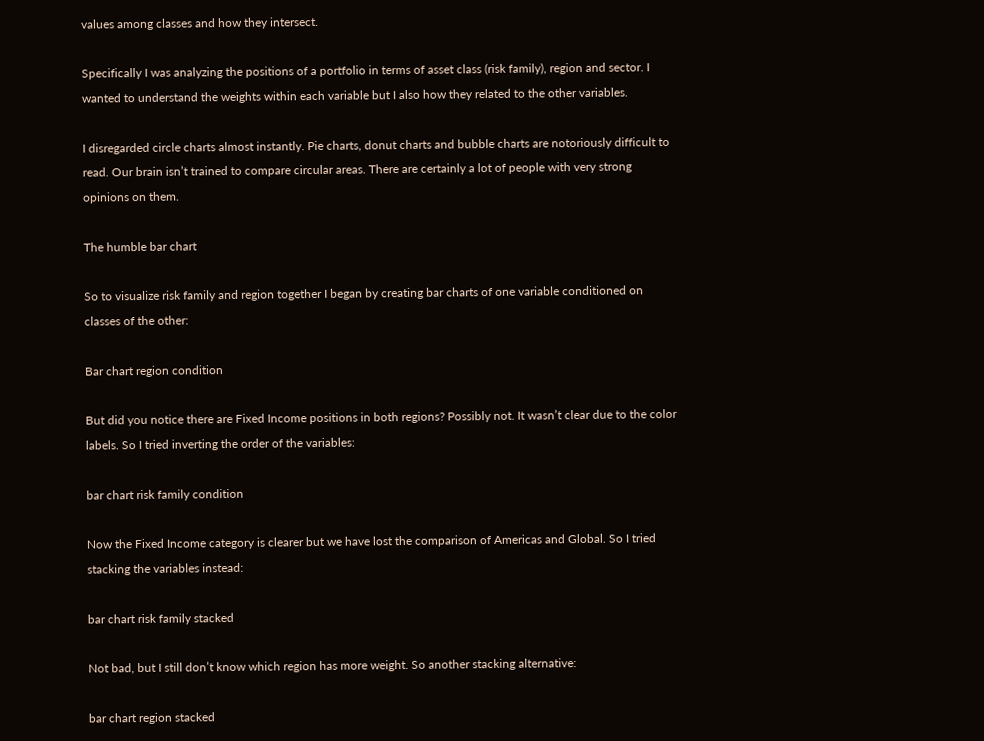values among classes and how they intersect.

Specifically I was analyzing the positions of a portfolio in terms of asset class (risk family), region and sector. I wanted to understand the weights within each variable but I also how they related to the other variables.

I disregarded circle charts almost instantly. Pie charts, donut charts and bubble charts are notoriously difficult to read. Our brain isn’t trained to compare circular areas. There are certainly a lot of people with very strong opinions on them.

The humble bar chart

So to visualize risk family and region together I began by creating bar charts of one variable conditioned on classes of the other:

Bar chart region condition

But did you notice there are Fixed Income positions in both regions? Possibly not. It wasn’t clear due to the color labels. So I tried inverting the order of the variables:

bar chart risk family condition

Now the Fixed Income category is clearer but we have lost the comparison of Americas and Global. So I tried stacking the variables instead:

bar chart risk family stacked

Not bad, but I still don’t know which region has more weight. So another stacking alternative:

bar chart region stacked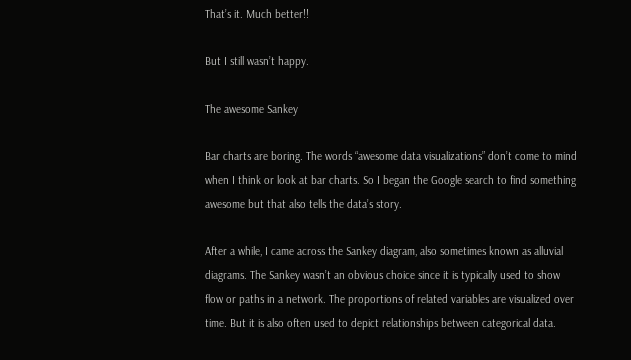That’s it. Much better!!

But I still wasn’t happy.

The awesome Sankey

Bar charts are boring. The words “awesome data visualizations” don’t come to mind when I think or look at bar charts. So I began the Google search to find something awesome but that also tells the data’s story.

After a while, I came across the Sankey diagram, also sometimes known as alluvial diagrams. The Sankey wasn’t an obvious choice since it is typically used to show flow or paths in a network. The proportions of related variables are visualized over time. But it is also often used to depict relationships between categorical data.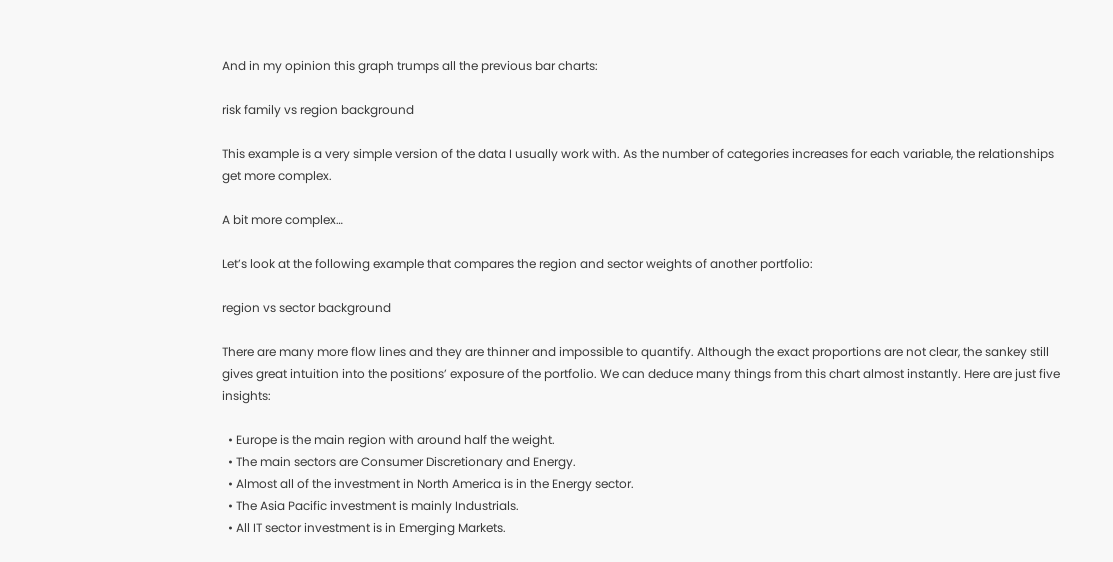And in my opinion this graph trumps all the previous bar charts:

risk family vs region background

This example is a very simple version of the data I usually work with. As the number of categories increases for each variable, the relationships get more complex.

A bit more complex…

Let’s look at the following example that compares the region and sector weights of another portfolio:

region vs sector background

There are many more flow lines and they are thinner and impossible to quantify. Although the exact proportions are not clear, the sankey still gives great intuition into the positions’ exposure of the portfolio. We can deduce many things from this chart almost instantly. Here are just five insights:

  • Europe is the main region with around half the weight.
  • The main sectors are Consumer Discretionary and Energy.
  • Almost all of the investment in North America is in the Energy sector.
  • The Asia Pacific investment is mainly Industrials.
  • All IT sector investment is in Emerging Markets.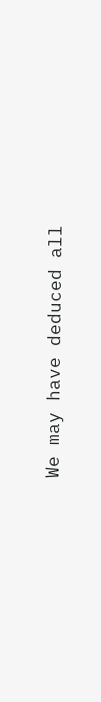We may have deduced all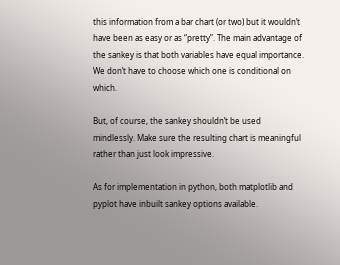this information from a bar chart (or two) but it wouldn’t have been as easy or as “pretty”. The main advantage of the sankey is that both variables have equal importance. We don’t have to choose which one is conditional on which.

But, of course, the sankey shouldn’t be used mindlessly. Make sure the resulting chart is meaningful rather than just look impressive.

As for implementation in python, both matplotlib and pyplot have inbuilt sankey options available.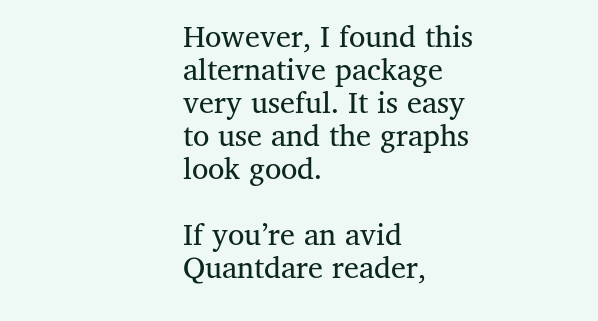However, I found this alternative package very useful. It is easy to use and the graphs look good.

If you’re an avid Quantdare reader,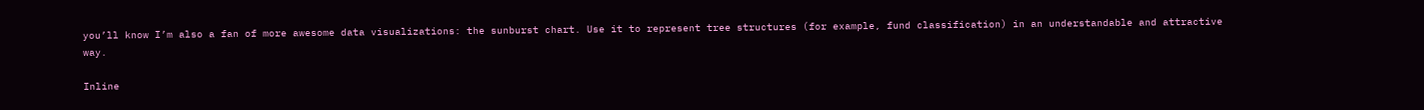you’ll know I’m also a fan of more awesome data visualizations: the sunburst chart. Use it to represent tree structures (for example, fund classification) in an understandable and attractive way.

Inline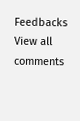Feedbacks
View all comments